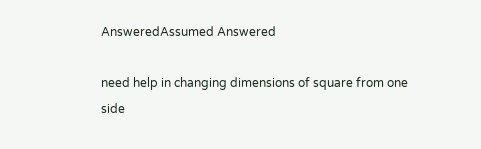AnsweredAssumed Answered

need help in changing dimensions of square from one side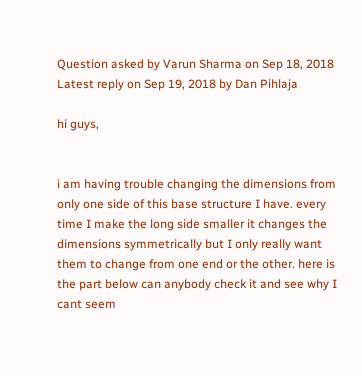Question asked by Varun Sharma on Sep 18, 2018
Latest reply on Sep 19, 2018 by Dan Pihlaja

hi guys,


i am having trouble changing the dimensions from only one side of this base structure I have. every time I make the long side smaller it changes the dimensions symmetrically but I only really want them to change from one end or the other. here is the part below can anybody check it and see why I cant seem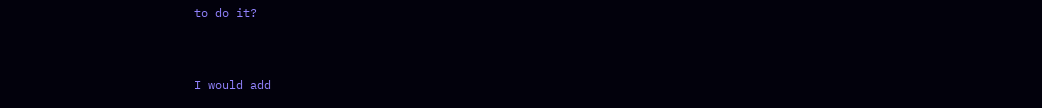to do it?


I would add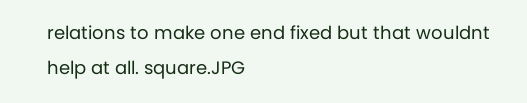relations to make one end fixed but that wouldnt help at all. square.JPG